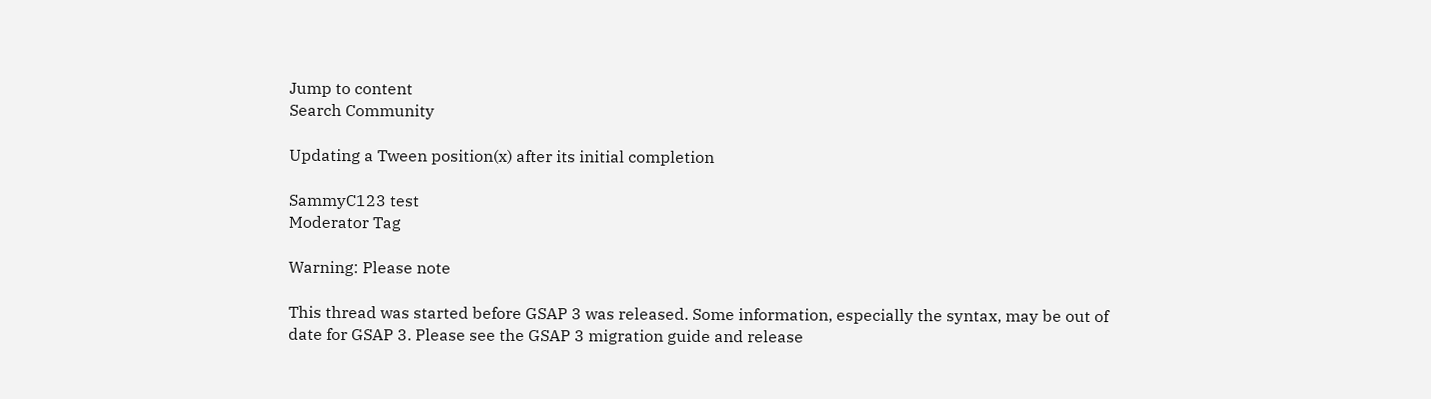Jump to content
Search Community

Updating a Tween position(x) after its initial completion

SammyC123 test
Moderator Tag

Warning: Please note

This thread was started before GSAP 3 was released. Some information, especially the syntax, may be out of date for GSAP 3. Please see the GSAP 3 migration guide and release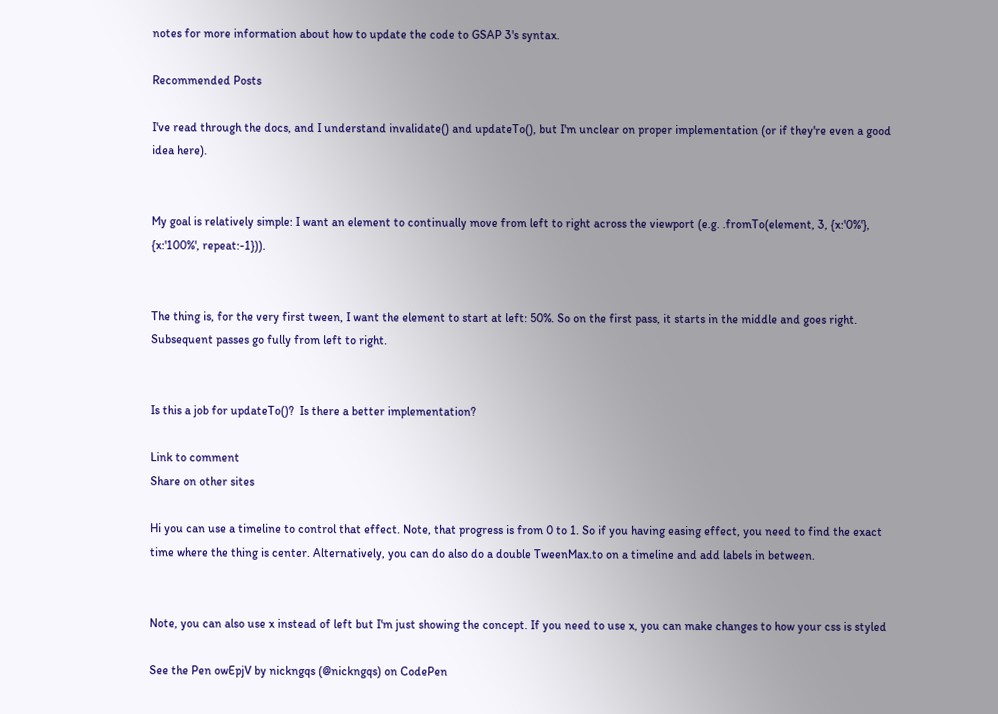notes for more information about how to update the code to GSAP 3's syntax.

Recommended Posts

I've read through the docs, and I understand invalidate() and updateTo(), but I'm unclear on proper implementation (or if they're even a good idea here).


My goal is relatively simple: I want an element to continually move from left to right across the viewport (e.g. .fromTo(element, 3, {x:'0%'}, {x:'100%', repeat:-1})).


The thing is, for the very first tween, I want the element to start at left: 50%. So on the first pass, it starts in the middle and goes right. Subsequent passes go fully from left to right.


Is this a job for updateTo()?  Is there a better implementation?

Link to comment
Share on other sites

Hi you can use a timeline to control that effect. Note, that progress is from 0 to 1. So if you having easing effect, you need to find the exact time where the thing is center. Alternatively, you can do also do a double TweenMax.to on a timeline and add labels in between.


Note, you can also use x instead of left but I'm just showing the concept. If you need to use x, you can make changes to how your css is styled

See the Pen owEpjV by nickngqs (@nickngqs) on CodePen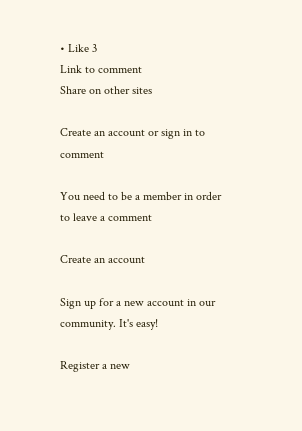• Like 3
Link to comment
Share on other sites

Create an account or sign in to comment

You need to be a member in order to leave a comment

Create an account

Sign up for a new account in our community. It's easy!

Register a new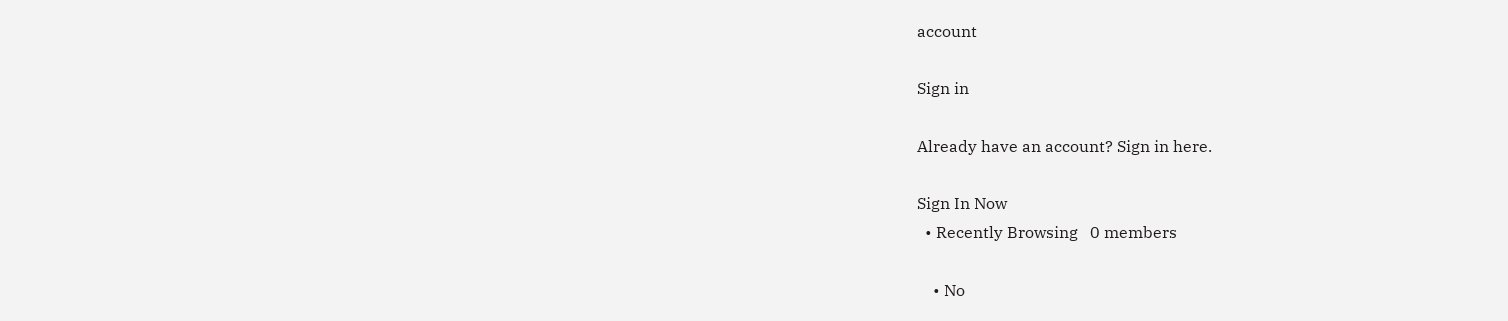account

Sign in

Already have an account? Sign in here.

Sign In Now
  • Recently Browsing   0 members

    • No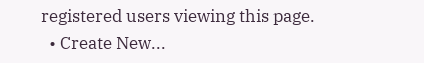registered users viewing this page.
  • Create New...